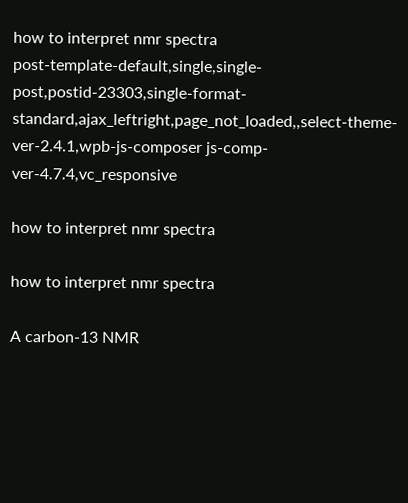how to interpret nmr spectra
post-template-default,single,single-post,postid-23303,single-format-standard,ajax_leftright,page_not_loaded,,select-theme-ver-2.4.1,wpb-js-composer js-comp-ver-4.7.4,vc_responsive

how to interpret nmr spectra

how to interpret nmr spectra

A carbon-13 NMR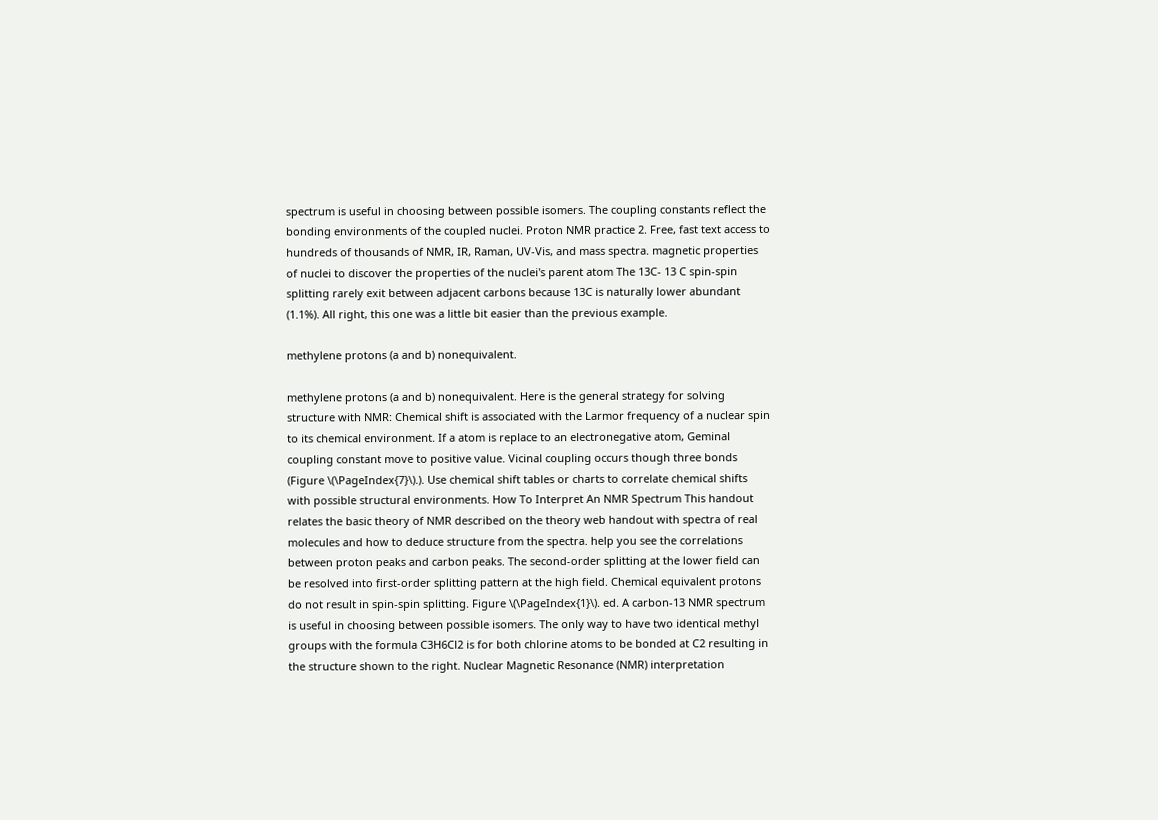spectrum is useful in choosing between possible isomers. The coupling constants reflect the bonding environments of the coupled nuclei. Proton NMR practice 2. Free, fast text access to hundreds of thousands of NMR, IR, Raman, UV-Vis, and mass spectra. magnetic properties of nuclei to discover the properties of the nuclei's parent atom The 13C- 13 C spin-spin splitting rarely exit between adjacent carbons because 13C is naturally lower abundant (1.1%). All right, this one was a little bit easier than the previous example.

methylene protons (a and b) nonequivalent.

methylene protons (a and b) nonequivalent. Here is the general strategy for solving structure with NMR: Chemical shift is associated with the Larmor frequency of a nuclear spin to its chemical environment. If a atom is replace to an electronegative atom, Geminal coupling constant move to positive value. Vicinal coupling occurs though three bonds (Figure \(\PageIndex{7}\).). Use chemical shift tables or charts to correlate chemical shifts with possible structural environments. How To Interpret An NMR Spectrum This handout relates the basic theory of NMR described on the theory web handout with spectra of real molecules and how to deduce structure from the spectra. help you see the correlations between proton peaks and carbon peaks. The second-order splitting at the lower field can be resolved into first-order splitting pattern at the high field. Chemical equivalent protons do not result in spin-spin splitting. Figure \(\PageIndex{1}\). ed. A carbon-13 NMR spectrum is useful in choosing between possible isomers. The only way to have two identical methyl groups with the formula C3H6Cl2 is for both chlorine atoms to be bonded at C2 resulting in the structure shown to the right. Nuclear Magnetic Resonance (NMR) interpretation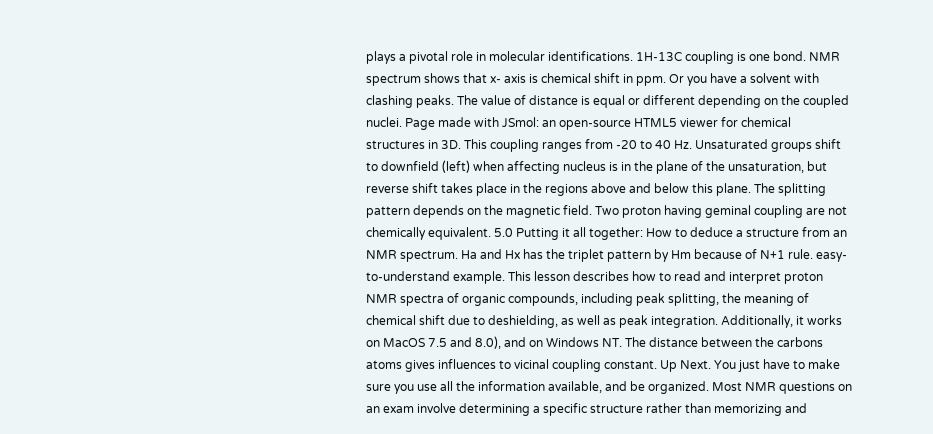plays a pivotal role in molecular identifications. 1H-13C coupling is one bond. NMR spectrum shows that x- axis is chemical shift in ppm. Or you have a solvent with clashing peaks. The value of distance is equal or different depending on the coupled nuclei. Page made with JSmol: an open-source HTML5 viewer for chemical structures in 3D. This coupling ranges from -20 to 40 Hz. Unsaturated groups shift to downfield (left) when affecting nucleus is in the plane of the unsaturation, but reverse shift takes place in the regions above and below this plane. The splitting pattern depends on the magnetic field. Two proton having geminal coupling are not chemically equivalent. 5.0 Putting it all together: How to deduce a structure from an NMR spectrum. Ha and Hx has the triplet pattern by Hm because of N+1 rule. easy-to-understand example. This lesson describes how to read and interpret proton NMR spectra of organic compounds, including peak splitting, the meaning of chemical shift due to deshielding, as well as peak integration. Additionally, it works on MacOS 7.5 and 8.0), and on Windows NT. The distance between the carbons atoms gives influences to vicinal coupling constant. Up Next. You just have to make sure you use all the information available, and be organized. Most NMR questions on an exam involve determining a specific structure rather than memorizing and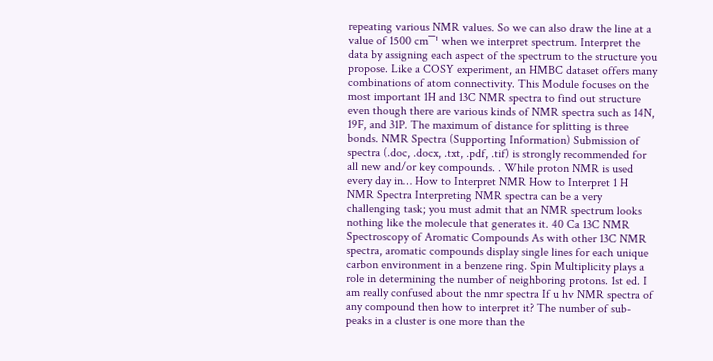repeating various NMR values. So we can also draw the line at a value of 1500 cm‾¹ when we interpret spectrum. Interpret the data by assigning each aspect of the spectrum to the structure you propose. Like a COSY experiment, an HMBC dataset offers many combinations of atom connectivity. This Module focuses on the most important 1H and 13C NMR spectra to find out structure even though there are various kinds of NMR spectra such as 14N, 19F, and 31P. The maximum of distance for splitting is three bonds. NMR Spectra (Supporting Information) Submission of spectra (.doc, .docx, .txt, .pdf, .tif) is strongly recommended for all new and/or key compounds. . While proton NMR is used every day in… How to Interpret NMR How to Interpret 1 H NMR Spectra Interpreting NMR spectra can be a very challenging task; you must admit that an NMR spectrum looks nothing like the molecule that generates it. 40 Ca 13C NMR Spectroscopy of Aromatic Compounds As with other 13C NMR spectra, aromatic compounds display single lines for each unique carbon environment in a benzene ring. Spin Multiplicity plays a role in determining the number of neighboring protons. 1st ed. I am really confused about the nmr spectra If u hv NMR spectra of any compound then how to interpret it? The number of sub-peaks in a cluster is one more than the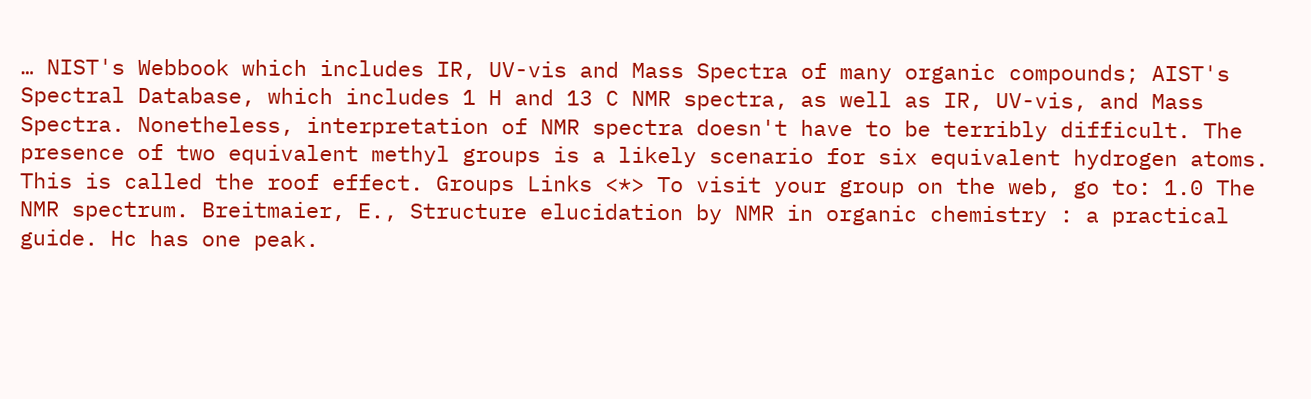… NIST's Webbook which includes IR, UV-vis and Mass Spectra of many organic compounds; AIST's Spectral Database, which includes 1 H and 13 C NMR spectra, as well as IR, UV-vis, and Mass Spectra. Nonetheless, interpretation of NMR spectra doesn't have to be terribly difficult. The presence of two equivalent methyl groups is a likely scenario for six equivalent hydrogen atoms. This is called the roof effect. Groups Links <*> To visit your group on the web, go to: 1.0 The NMR spectrum. Breitmaier, E., Structure elucidation by NMR in organic chemistry : a practical guide. Hc has one peak.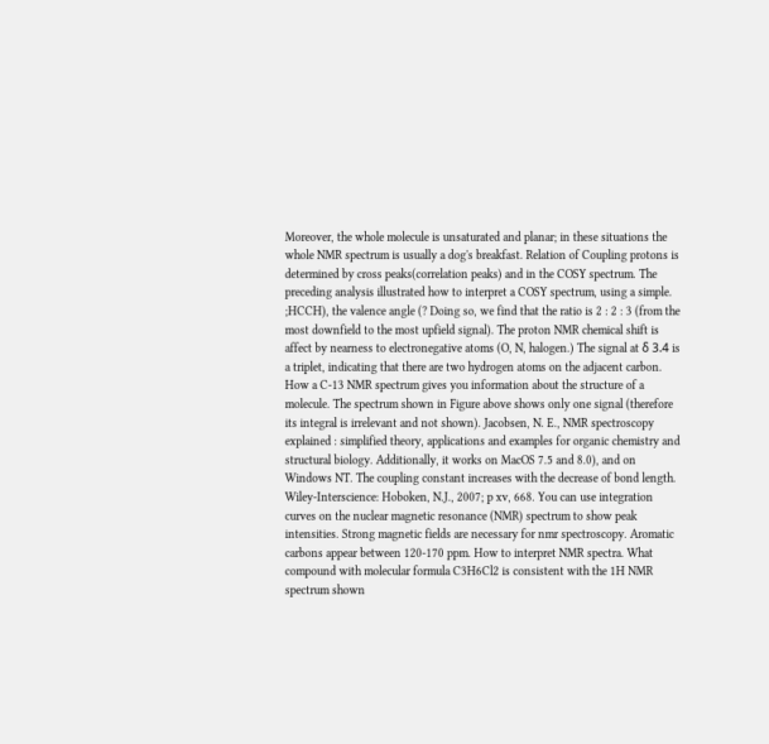Moreover, the whole molecule is unsaturated and planar; in these situations the whole NMR spectrum is usually a dog's breakfast. Relation of Coupling protons is determined by cross peaks(correlation peaks) and in the COSY spectrum. The preceding analysis illustrated how to interpret a COSY spectrum, using a simple. ;HCCH), the valence angle (? Doing so, we find that the ratio is 2 : 2 : 3 (from the most downfield to the most upfield signal). The proton NMR chemical shift is affect by nearness to electronegative atoms (O, N, halogen.) The signal at δ 3.4 is a triplet, indicating that there are two hydrogen atoms on the adjacent carbon. How a C-13 NMR spectrum gives you information about the structure of a molecule. The spectrum shown in Figure above shows only one signal (therefore its integral is irrelevant and not shown). Jacobsen, N. E., NMR spectroscopy explained : simplified theory, applications and examples for organic chemistry and structural biology. Additionally, it works on MacOS 7.5 and 8.0), and on Windows NT. The coupling constant increases with the decrease of bond length. Wiley-Interscience: Hoboken, N.J., 2007; p xv, 668. You can use integration curves on the nuclear magnetic resonance (NMR) spectrum to show peak intensities. Strong magnetic fields are necessary for nmr spectroscopy. Aromatic carbons appear between 120-170 ppm. How to interpret NMR spectra. What compound with molecular formula C3H6Cl2 is consistent with the 1H NMR spectrum shown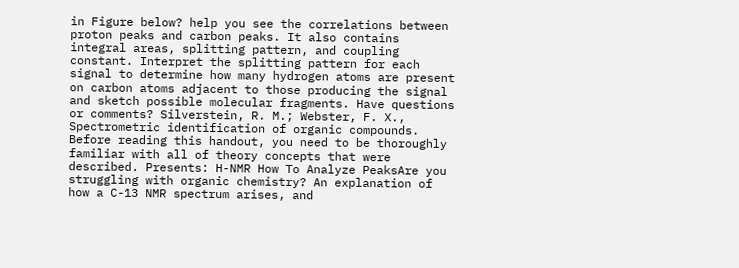in Figure below? help you see the correlations between proton peaks and carbon peaks. It also contains integral areas, splitting pattern, and coupling constant. Interpret the splitting pattern for each signal to determine how many hydrogen atoms are present on carbon atoms adjacent to those producing the signal and sketch possible molecular fragments. Have questions or comments? Silverstein, R. M.; Webster, F. X., Spectrometric identification of organic compounds. Before reading this handout, you need to be thoroughly familiar with all of theory concepts that were described. Presents: H-NMR How To Analyze PeaksAre you struggling with organic chemistry? An explanation of how a C-13 NMR spectrum arises, and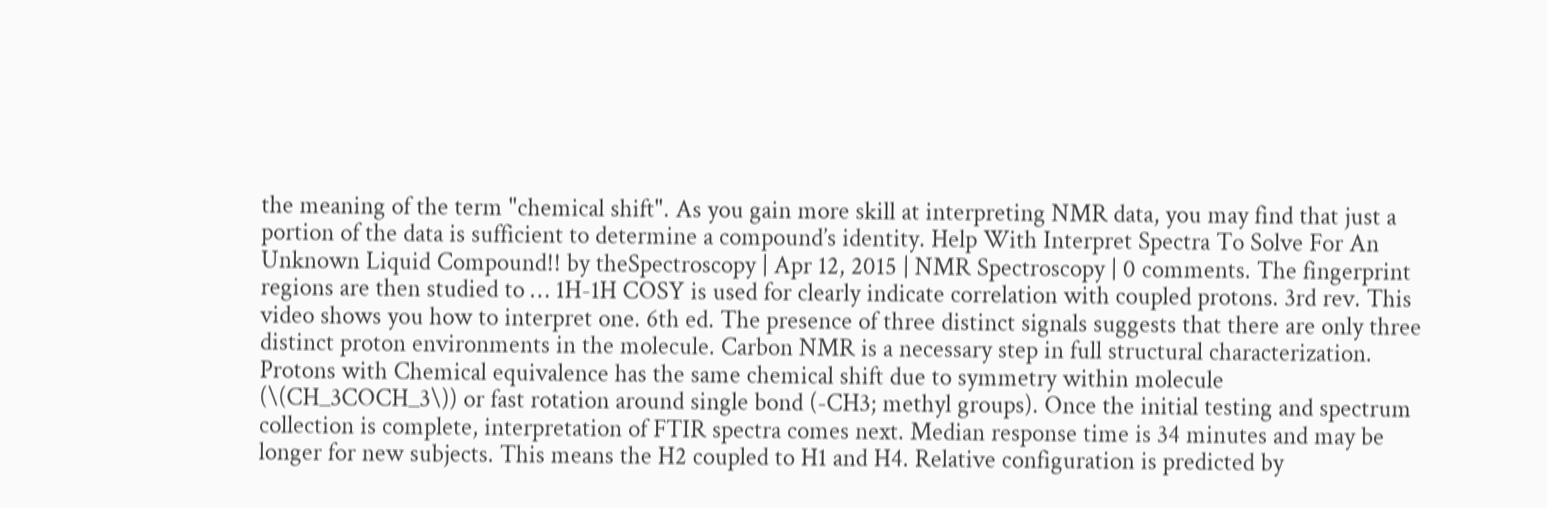the meaning of the term "chemical shift". As you gain more skill at interpreting NMR data, you may find that just a portion of the data is sufficient to determine a compound’s identity. Help With Interpret Spectra To Solve For An Unknown Liquid Compound!! by theSpectroscopy | Apr 12, 2015 | NMR Spectroscopy | 0 comments. The fingerprint regions are then studied to … 1H-1H COSY is used for clearly indicate correlation with coupled protons. 3rd rev. This video shows you how to interpret one. 6th ed. The presence of three distinct signals suggests that there are only three distinct proton environments in the molecule. Carbon NMR is a necessary step in full structural characterization. Protons with Chemical equivalence has the same chemical shift due to symmetry within molecule (\(CH_3COCH_3\)) or fast rotation around single bond (-CH3; methyl groups). Once the initial testing and spectrum collection is complete, interpretation of FTIR spectra comes next. Median response time is 34 minutes and may be longer for new subjects. This means the H2 coupled to H1 and H4. Relative configuration is predicted by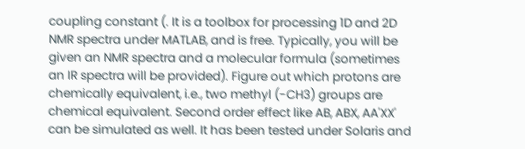coupling constant (. It is a toolbox for processing 1D and 2D NMR spectra under MATLAB, and is free. Typically, you will be given an NMR spectra and a molecular formula (sometimes an IR spectra will be provided). Figure out which protons are chemically equivalent, i.e., two methyl (-CH3) groups are chemical equivalent. Second order effect like AB, ABX, AA'XX' can be simulated as well. It has been tested under Solaris and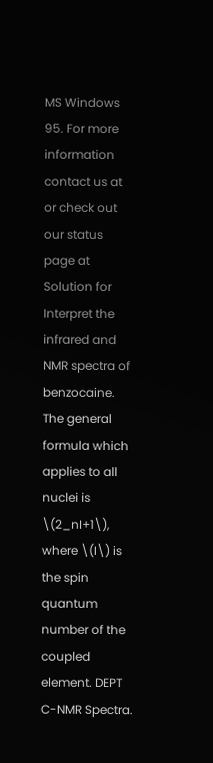MS Windows 95. For more information contact us at or check out our status page at Solution for Interpret the infrared and NMR spectra of benzocaine. The general formula which applies to all nuclei is \(2_nI+1\), where \(I\) is the spin quantum number of the coupled element. DEPT C-NMR Spectra.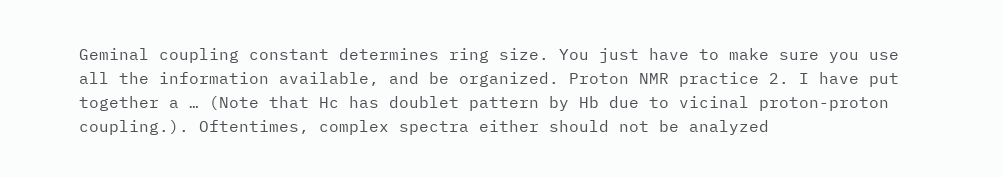Geminal coupling constant determines ring size. You just have to make sure you use all the information available, and be organized. Proton NMR practice 2. I have put together a … (Note that Hc has doublet pattern by Hb due to vicinal proton-proton coupling.). Oftentimes, complex spectra either should not be analyzed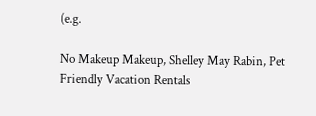(e.g.

No Makeup Makeup, Shelley May Rabin, Pet Friendly Vacation Rentals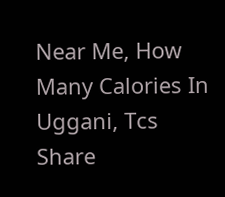Near Me, How Many Calories In Uggani, Tcs Share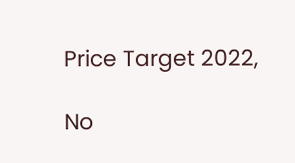Price Target 2022,

No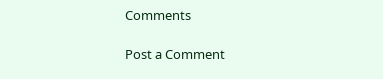Comments

Post a Comment